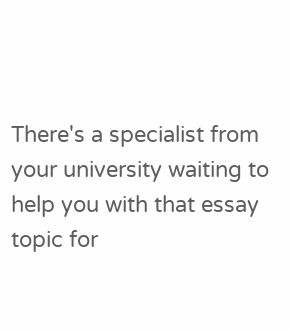There's a specialist from your university waiting to help you with that essay topic for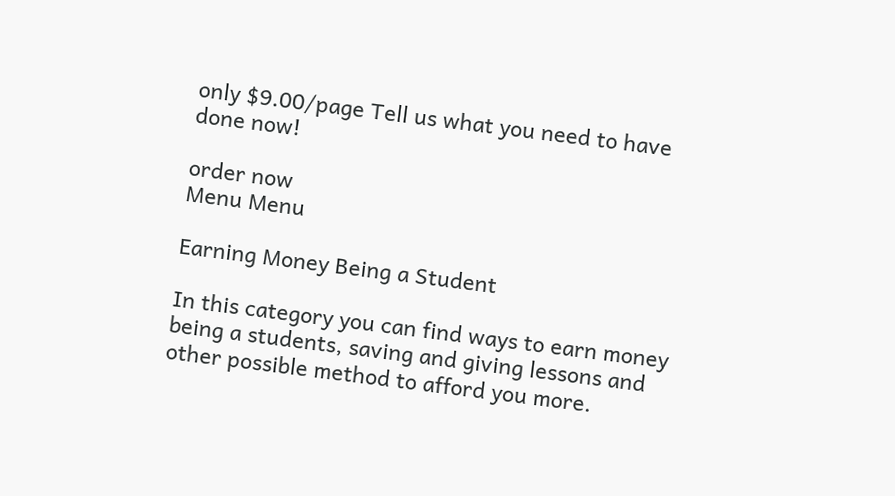only $9.00/page Tell us what you need to have done now!

order now
Menu Menu

Earning Money Being a Student

In this category you can find ways to earn money being a students, saving and giving lessons and other possible method to afford you more.